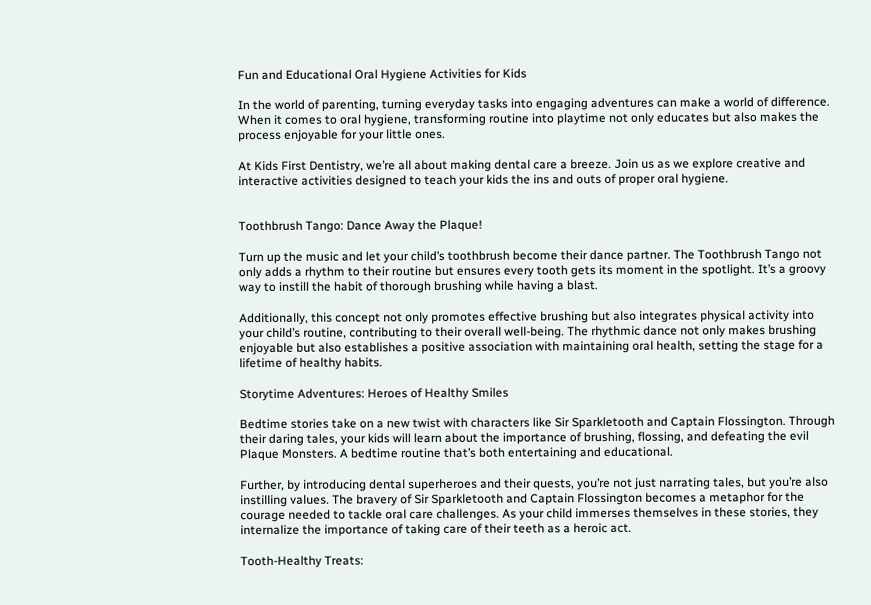Fun and Educational Oral Hygiene Activities for Kids

In the world of parenting, turning everyday tasks into engaging adventures can make a world of difference. When it comes to oral hygiene, transforming routine into playtime not only educates but also makes the process enjoyable for your little ones.

At Kids First Dentistry, we’re all about making dental care a breeze. Join us as we explore creative and interactive activities designed to teach your kids the ins and outs of proper oral hygiene.


Toothbrush Tango: Dance Away the Plaque!

Turn up the music and let your child’s toothbrush become their dance partner. The Toothbrush Tango not only adds a rhythm to their routine but ensures every tooth gets its moment in the spotlight. It’s a groovy way to instill the habit of thorough brushing while having a blast.

Additionally, this concept not only promotes effective brushing but also integrates physical activity into your child’s routine, contributing to their overall well-being. The rhythmic dance not only makes brushing enjoyable but also establishes a positive association with maintaining oral health, setting the stage for a lifetime of healthy habits.

Storytime Adventures: Heroes of Healthy Smiles

Bedtime stories take on a new twist with characters like Sir Sparkletooth and Captain Flossington. Through their daring tales, your kids will learn about the importance of brushing, flossing, and defeating the evil Plaque Monsters. A bedtime routine that’s both entertaining and educational.

Further, by introducing dental superheroes and their quests, you’re not just narrating tales, but you’re also instilling values. The bravery of Sir Sparkletooth and Captain Flossington becomes a metaphor for the courage needed to tackle oral care challenges. As your child immerses themselves in these stories, they internalize the importance of taking care of their teeth as a heroic act.

Tooth-Healthy Treats: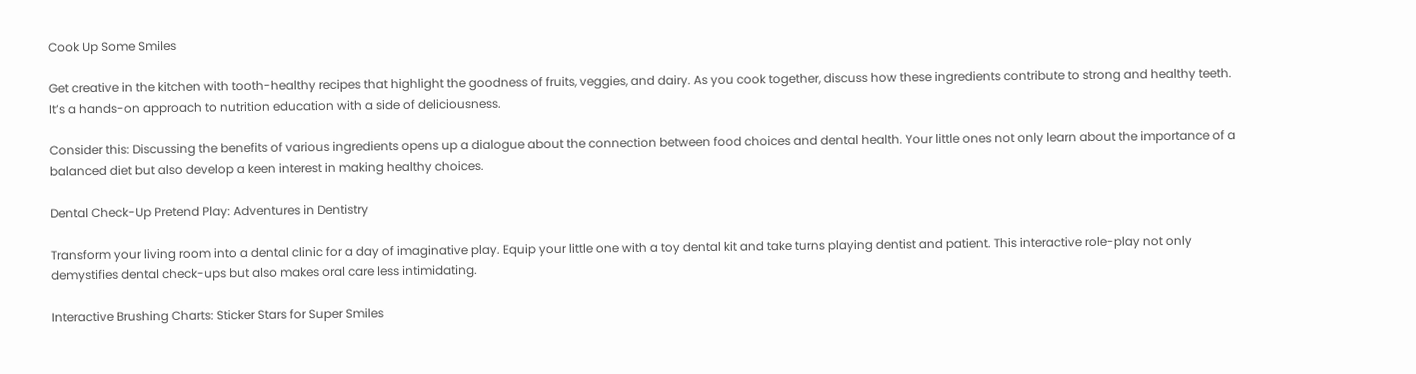Cook Up Some Smiles

Get creative in the kitchen with tooth-healthy recipes that highlight the goodness of fruits, veggies, and dairy. As you cook together, discuss how these ingredients contribute to strong and healthy teeth. It’s a hands-on approach to nutrition education with a side of deliciousness.

Consider this: Discussing the benefits of various ingredients opens up a dialogue about the connection between food choices and dental health. Your little ones not only learn about the importance of a balanced diet but also develop a keen interest in making healthy choices.

Dental Check-Up Pretend Play: Adventures in Dentistry

Transform your living room into a dental clinic for a day of imaginative play. Equip your little one with a toy dental kit and take turns playing dentist and patient. This interactive role-play not only demystifies dental check-ups but also makes oral care less intimidating.

Interactive Brushing Charts: Sticker Stars for Super Smiles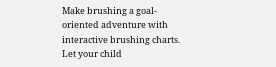Make brushing a goal-oriented adventure with interactive brushing charts. Let your child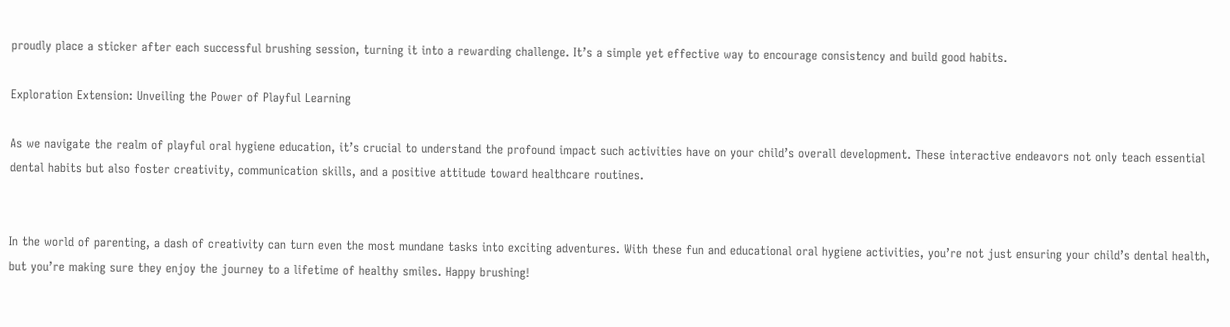proudly place a sticker after each successful brushing session, turning it into a rewarding challenge. It’s a simple yet effective way to encourage consistency and build good habits.

Exploration Extension: Unveiling the Power of Playful Learning

As we navigate the realm of playful oral hygiene education, it’s crucial to understand the profound impact such activities have on your child’s overall development. These interactive endeavors not only teach essential dental habits but also foster creativity, communication skills, and a positive attitude toward healthcare routines.


In the world of parenting, a dash of creativity can turn even the most mundane tasks into exciting adventures. With these fun and educational oral hygiene activities, you’re not just ensuring your child’s dental health, but you’re making sure they enjoy the journey to a lifetime of healthy smiles. Happy brushing!